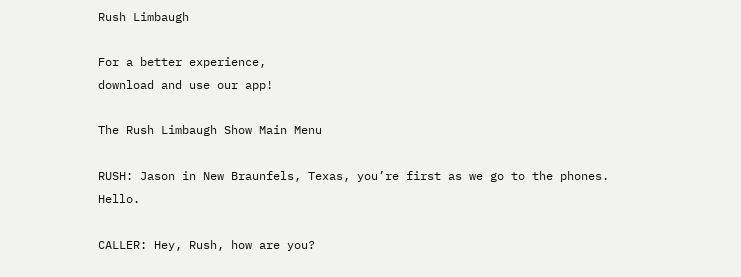Rush Limbaugh

For a better experience,
download and use our app!

The Rush Limbaugh Show Main Menu

RUSH: Jason in New Braunfels, Texas, you’re first as we go to the phones. Hello.

CALLER: Hey, Rush, how are you?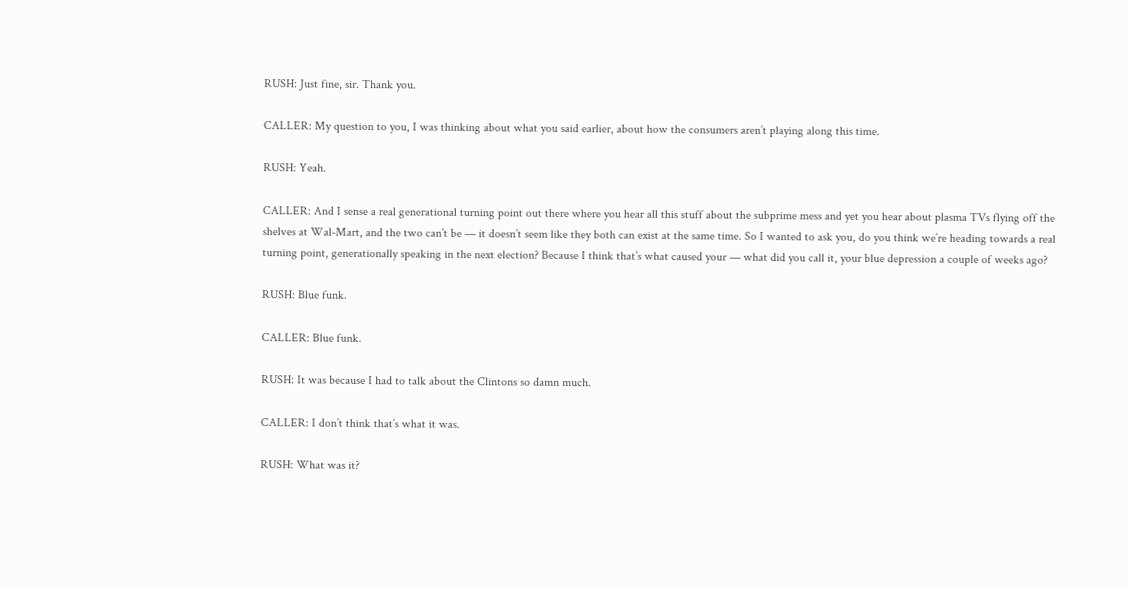RUSH: Just fine, sir. Thank you.

CALLER: My question to you, I was thinking about what you said earlier, about how the consumers aren’t playing along this time.

RUSH: Yeah.

CALLER: And I sense a real generational turning point out there where you hear all this stuff about the subprime mess and yet you hear about plasma TVs flying off the shelves at Wal-Mart, and the two can’t be — it doesn’t seem like they both can exist at the same time. So I wanted to ask you, do you think we’re heading towards a real turning point, generationally speaking in the next election? Because I think that’s what caused your — what did you call it, your blue depression a couple of weeks ago?

RUSH: Blue funk.

CALLER: Blue funk.

RUSH: It was because I had to talk about the Clintons so damn much.

CALLER: I don’t think that’s what it was.

RUSH: What was it?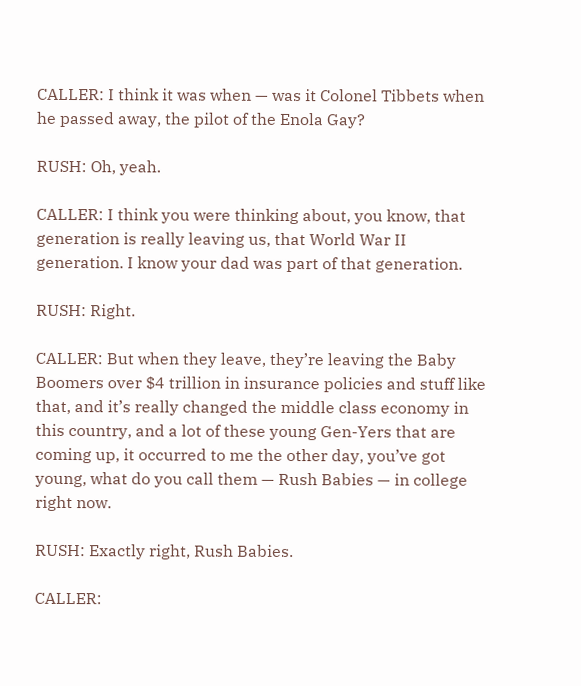CALLER: I think it was when — was it Colonel Tibbets when he passed away, the pilot of the Enola Gay?

RUSH: Oh, yeah.

CALLER: I think you were thinking about, you know, that generation is really leaving us, that World War II generation. I know your dad was part of that generation.

RUSH: Right.

CALLER: But when they leave, they’re leaving the Baby Boomers over $4 trillion in insurance policies and stuff like that, and it’s really changed the middle class economy in this country, and a lot of these young Gen-Yers that are coming up, it occurred to me the other day, you’ve got young, what do you call them — Rush Babies — in college right now.

RUSH: Exactly right, Rush Babies.

CALLER: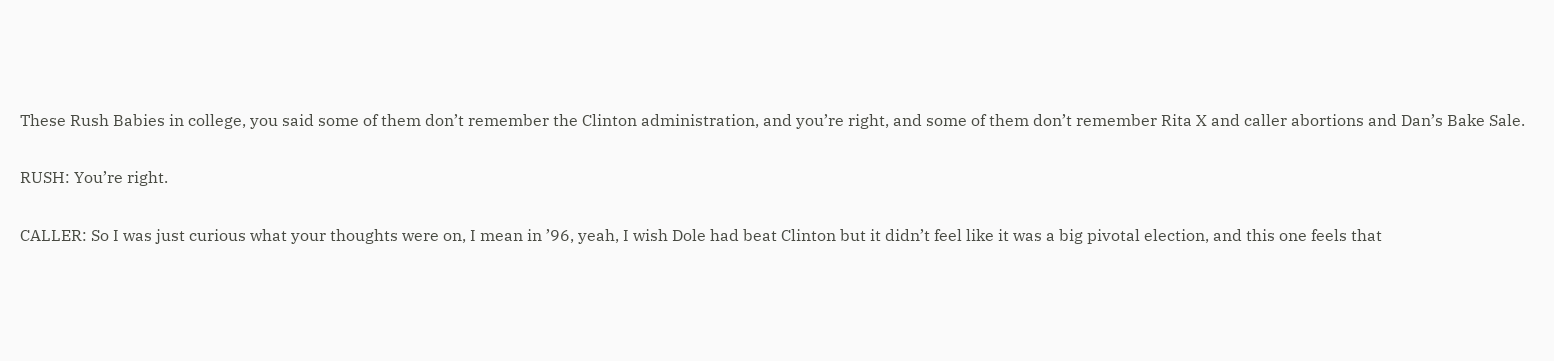These Rush Babies in college, you said some of them don’t remember the Clinton administration, and you’re right, and some of them don’t remember Rita X and caller abortions and Dan’s Bake Sale.

RUSH: You’re right.

CALLER: So I was just curious what your thoughts were on, I mean in ’96, yeah, I wish Dole had beat Clinton but it didn’t feel like it was a big pivotal election, and this one feels that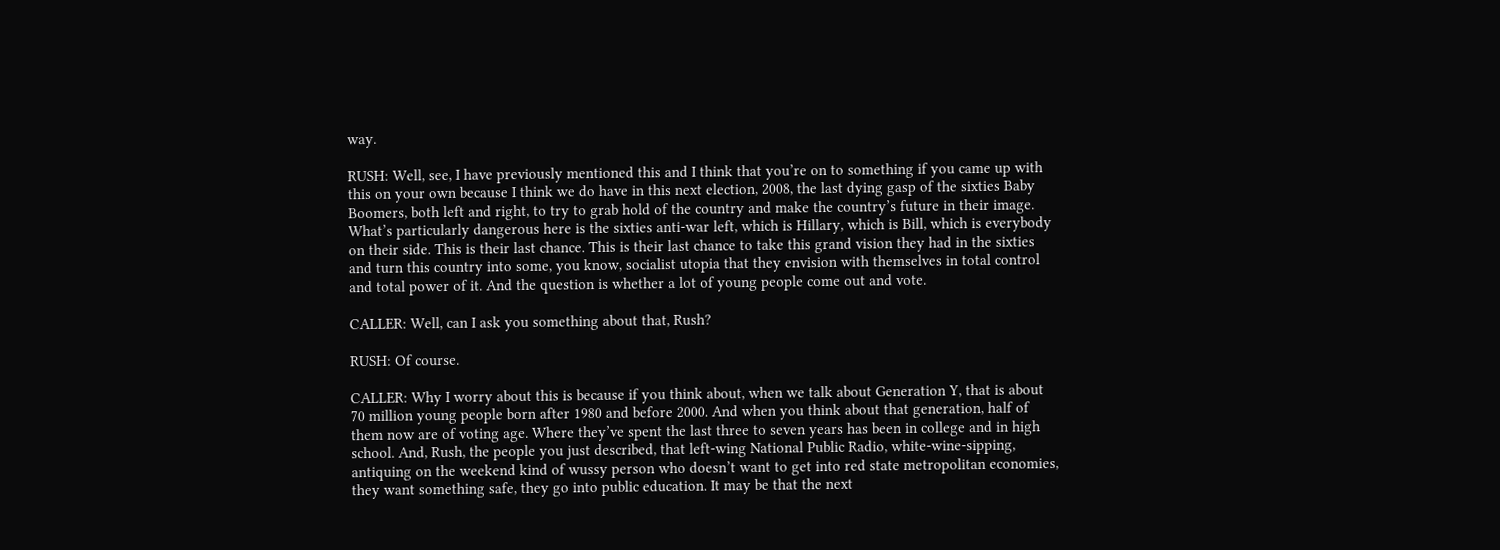way.

RUSH: Well, see, I have previously mentioned this and I think that you’re on to something if you came up with this on your own because I think we do have in this next election, 2008, the last dying gasp of the sixties Baby Boomers, both left and right, to try to grab hold of the country and make the country’s future in their image. What’s particularly dangerous here is the sixties anti-war left, which is Hillary, which is Bill, which is everybody on their side. This is their last chance. This is their last chance to take this grand vision they had in the sixties and turn this country into some, you know, socialist utopia that they envision with themselves in total control and total power of it. And the question is whether a lot of young people come out and vote.

CALLER: Well, can I ask you something about that, Rush?

RUSH: Of course.

CALLER: Why I worry about this is because if you think about, when we talk about Generation Y, that is about 70 million young people born after 1980 and before 2000. And when you think about that generation, half of them now are of voting age. Where they’ve spent the last three to seven years has been in college and in high school. And, Rush, the people you just described, that left-wing National Public Radio, white-wine-sipping, antiquing on the weekend kind of wussy person who doesn’t want to get into red state metropolitan economies, they want something safe, they go into public education. It may be that the next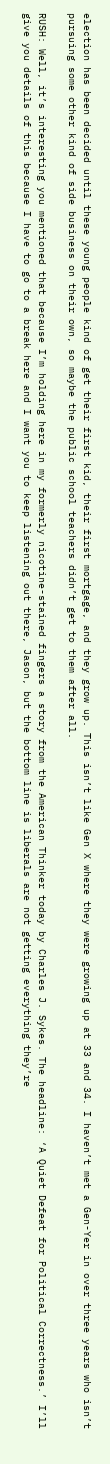election has been decided until these young people kind of get their first kid, their first mortgage, and they grow up. This isn’t like Gen X where they were growing up at 33 and 34. I haven’t met a Gen-Yer in over three years who isn’t pursuing some other kind of side business on their own, so maybe the public school teachers didn’t get to them after all.

RUSH: Well, it’s interesting you mentioned that because I’m holding here in my formerly nicotine-stained fingers a story from the American Thinker today by Charles J. Sykes. The headline: ‘A Quiet Defeat for Political Correctness.’ I’ll give you details of this because I have to go to a break here and I want you to keep listening out there, Jason, but the bottom line is liberals are not getting everything they’re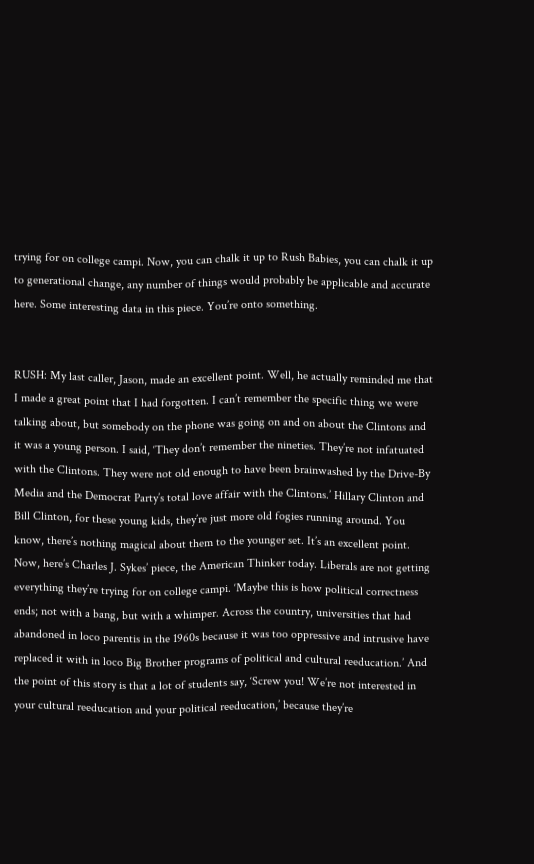trying for on college campi. Now, you can chalk it up to Rush Babies, you can chalk it up to generational change, any number of things would probably be applicable and accurate here. Some interesting data in this piece. You’re onto something.


RUSH: My last caller, Jason, made an excellent point. Well, he actually reminded me that I made a great point that I had forgotten. I can’t remember the specific thing we were talking about, but somebody on the phone was going on and on about the Clintons and it was a young person. I said, ‘They don’t remember the nineties. They’re not infatuated with the Clintons. They were not old enough to have been brainwashed by the Drive-By Media and the Democrat Party’s total love affair with the Clintons.’ Hillary Clinton and Bill Clinton, for these young kids, they’re just more old fogies running around. You know, there’s nothing magical about them to the younger set. It’s an excellent point. Now, here’s Charles J. Sykes’ piece, the American Thinker today. Liberals are not getting everything they’re trying for on college campi. ‘Maybe this is how political correctness ends; not with a bang, but with a whimper. Across the country, universities that had abandoned in loco parentis in the 1960s because it was too oppressive and intrusive have replaced it with in loco Big Brother programs of political and cultural reeducation.’ And the point of this story is that a lot of students say, ‘Screw you! We’re not interested in your cultural reeducation and your political reeducation,’ because they’re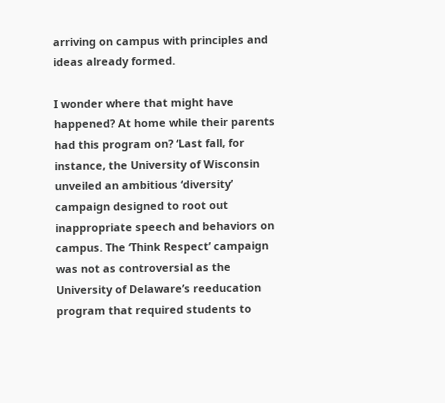arriving on campus with principles and ideas already formed.

I wonder where that might have happened? At home while their parents had this program on? ‘Last fall, for instance, the University of Wisconsin unveiled an ambitious ‘diversity’ campaign designed to root out inappropriate speech and behaviors on campus. The ‘Think Respect’ campaign was not as controversial as the University of Delaware’s reeducation program that required students to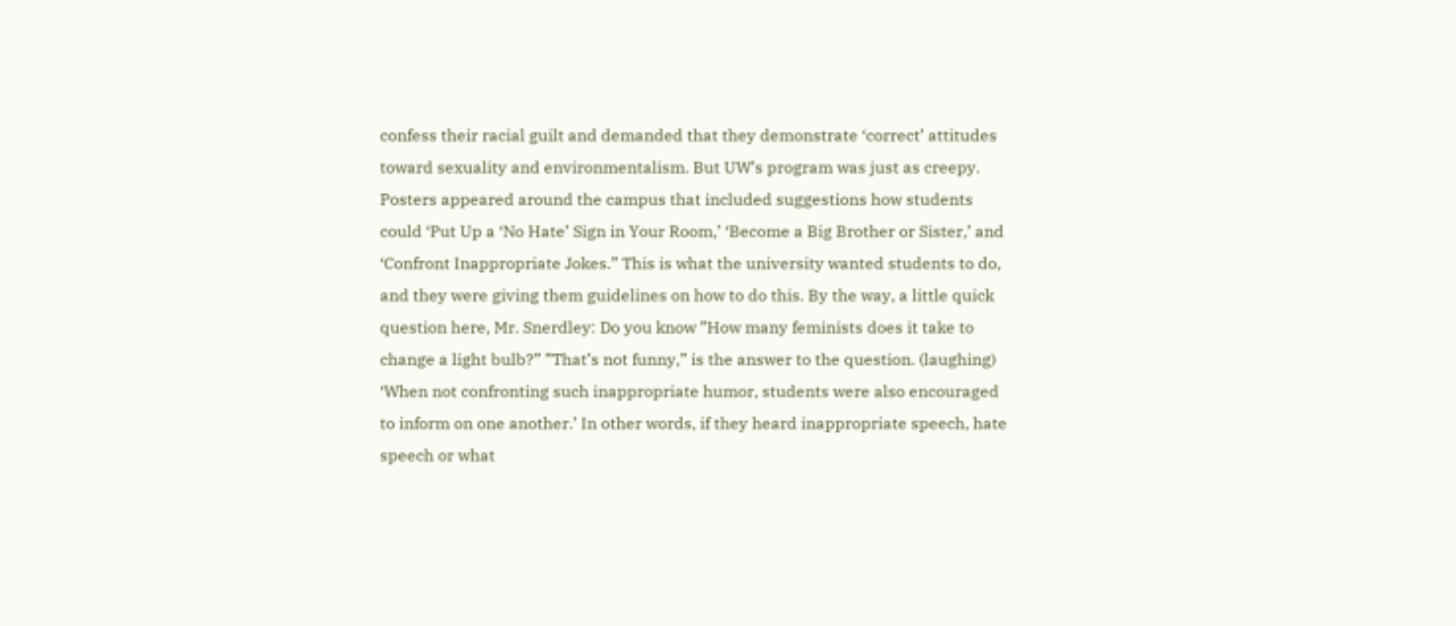confess their racial guilt and demanded that they demonstrate ‘correct’ attitudes toward sexuality and environmentalism. But UW’s program was just as creepy. Posters appeared around the campus that included suggestions how students could ‘Put Up a ‘No Hate’ Sign in Your Room,’ ‘Become a Big Brother or Sister,’ and ‘Confront Inappropriate Jokes.” This is what the university wanted students to do, and they were giving them guidelines on how to do this. By the way, a little quick question here, Mr. Snerdley: Do you know ”How many feminists does it take to change a light bulb?” ”That’s not funny,” is the answer to the question. (laughing) ‘When not confronting such inappropriate humor, students were also encouraged to inform on one another.’ In other words, if they heard inappropriate speech, hate speech or what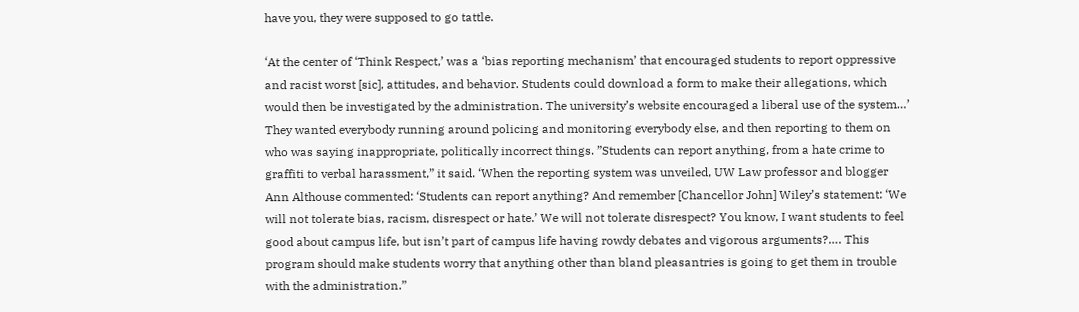have you, they were supposed to go tattle.

‘At the center of ‘Think Respect,’ was a ‘bias reporting mechanism’ that encouraged students to report oppressive and racist worst [sic], attitudes, and behavior. Students could download a form to make their allegations, which would then be investigated by the administration. The university’s website encouraged a liberal use of the system…’ They wanted everybody running around policing and monitoring everybody else, and then reporting to them on who was saying inappropriate, politically incorrect things. ”Students can report anything, from a hate crime to graffiti to verbal harassment,” it said. ‘When the reporting system was unveiled, UW Law professor and blogger Ann Althouse commented: ‘Students can report anything? And remember [Chancellor John] Wiley’s statement: ‘We will not tolerate bias, racism, disrespect or hate.’ We will not tolerate disrespect? You know, I want students to feel good about campus life, but isn’t part of campus life having rowdy debates and vigorous arguments?…. This program should make students worry that anything other than bland pleasantries is going to get them in trouble with the administration.”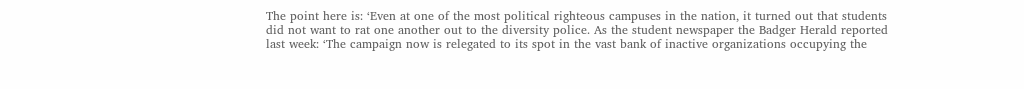The point here is: ‘Even at one of the most political righteous campuses in the nation, it turned out that students did not want to rat one another out to the diversity police. As the student newspaper the Badger Herald reported last week: ‘The campaign now is relegated to its spot in the vast bank of inactive organizations occupying the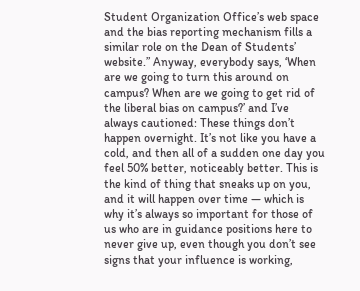Student Organization Office’s web space and the bias reporting mechanism fills a similar role on the Dean of Students’ website.” Anyway, everybody says, ‘When are we going to turn this around on campus? When are we going to get rid of the liberal bias on campus?’ and I’ve always cautioned: These things don’t happen overnight. It’s not like you have a cold, and then all of a sudden one day you feel 50% better, noticeably better. This is the kind of thing that sneaks up on you, and it will happen over time — which is why it’s always so important for those of us who are in guidance positions here to never give up, even though you don’t see signs that your influence is working,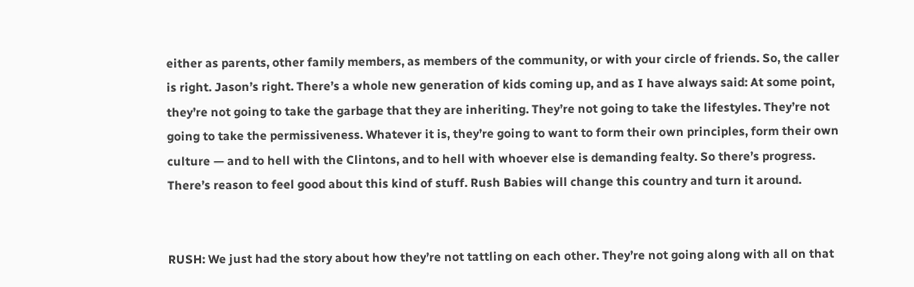either as parents, other family members, as members of the community, or with your circle of friends. So, the caller is right. Jason’s right. There’s a whole new generation of kids coming up, and as I have always said: At some point, they’re not going to take the garbage that they are inheriting. They’re not going to take the lifestyles. They’re not going to take the permissiveness. Whatever it is, they’re going to want to form their own principles, form their own culture — and to hell with the Clintons, and to hell with whoever else is demanding fealty. So there’s progress. There’s reason to feel good about this kind of stuff. Rush Babies will change this country and turn it around.


RUSH: We just had the story about how they’re not tattling on each other. They’re not going along with all on that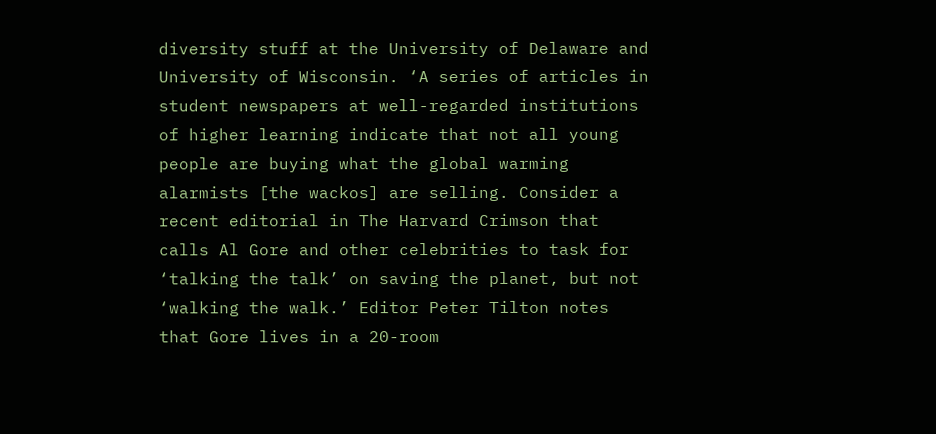diversity stuff at the University of Delaware and University of Wisconsin. ‘A series of articles in student newspapers at well-regarded institutions of higher learning indicate that not all young people are buying what the global warming alarmists [the wackos] are selling. Consider a recent editorial in The Harvard Crimson that calls Al Gore and other celebrities to task for ‘talking the talk’ on saving the planet, but not ‘walking the walk.’ Editor Peter Tilton notes that Gore lives in a 20-room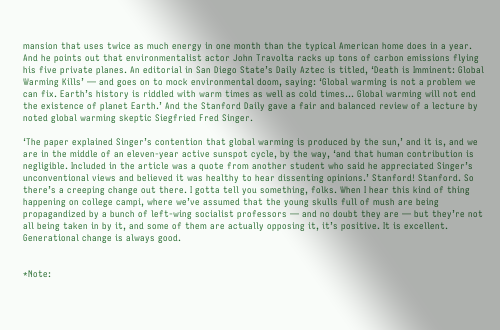mansion that uses twice as much energy in one month than the typical American home does in a year. And he points out that environmentalist actor John Travolta racks up tons of carbon emissions flying his five private planes. An editorial in San Diego State’s Daily Aztec is titled, ‘Death is Imminent: Global Warming Kills’ — and goes on to mock environmental doom, saying: ‘Global warming is not a problem we can fix. Earth’s history is riddled with warm times as well as cold times… Global warming will not end the existence of planet Earth.’ And the Stanford Daily gave a fair and balanced review of a lecture by noted global warming skeptic Siegfried Fred Singer.

‘The paper explained Singer’s contention that global warming is produced by the sun,’ and it is, and we are in the middle of an eleven-year active sunspot cycle, by the way, ‘and that human contribution is negligible. Included in the article was a quote from another student who said he appreciated Singer’s unconventional views and believed it was healthy to hear dissenting opinions.’ Stanford! Stanford. So there’s a creeping change out there. I gotta tell you something, folks. When I hear this kind of thing happening on college campi, where we’ve assumed that the young skulls full of mush are being propagandized by a bunch of left-wing socialist professors — and no doubt they are — but they’re not all being taken in by it, and some of them are actually opposing it, it’s positive. It is excellent. Generational change is always good.


*Note: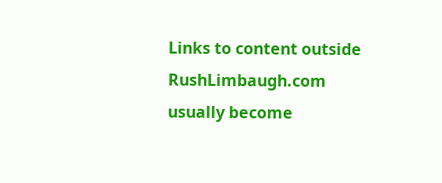Links to content outside RushLimbaugh.com usually become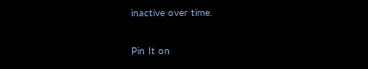inactive over time.

Pin It on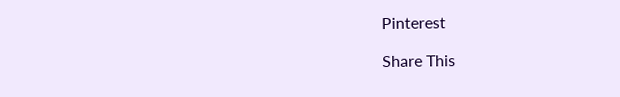Pinterest

Share This